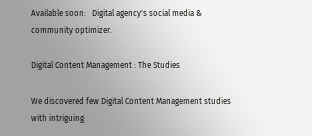Available soon:   Digital agency's social media & community optimizer.

Digital Content Management : The Studies

We discovered few Digital Content Management studies with intriguing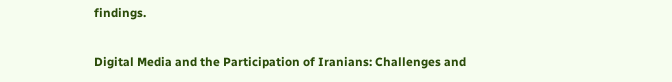findings.

Digital Media and the Participation of Iranians: Challenges and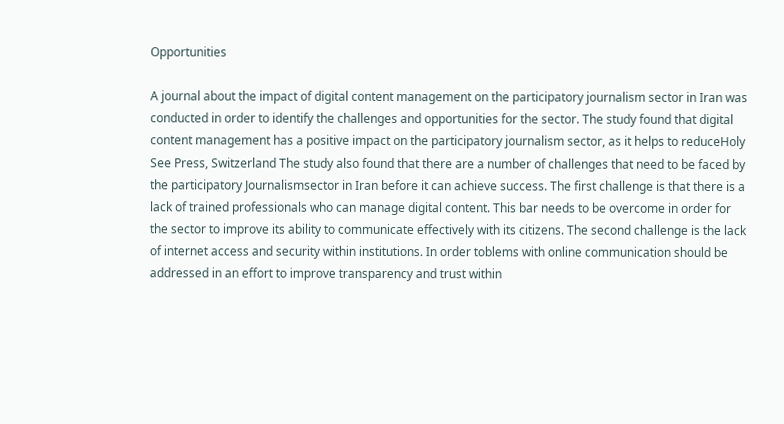Opportunities

A journal about the impact of digital content management on the participatory journalism sector in Iran was conducted in order to identify the challenges and opportunities for the sector. The study found that digital content management has a positive impact on the participatory journalism sector, as it helps to reduceHoly See Press, Switzerland The study also found that there are a number of challenges that need to be faced by the participatory Journalismsector in Iran before it can achieve success. The first challenge is that there is a lack of trained professionals who can manage digital content. This bar needs to be overcome in order for the sector to improve its ability to communicate effectively with its citizens. The second challenge is the lack of internet access and security within institutions. In order toblems with online communication should be addressed in an effort to improve transparency and trust within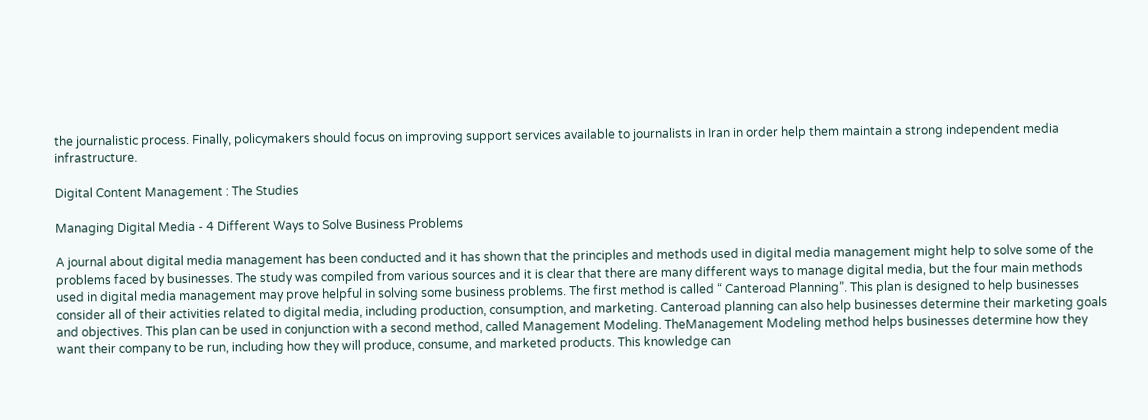the journalistic process. Finally, policymakers should focus on improving support services available to journalists in Iran in order help them maintain a strong independent media infrastructure.

Digital Content Management : The Studies

Managing Digital Media - 4 Different Ways to Solve Business Problems

A journal about digital media management has been conducted and it has shown that the principles and methods used in digital media management might help to solve some of the problems faced by businesses. The study was compiled from various sources and it is clear that there are many different ways to manage digital media, but the four main methods used in digital media management may prove helpful in solving some business problems. The first method is called “ Canteroad Planning”. This plan is designed to help businesses consider all of their activities related to digital media, including production, consumption, and marketing. Canteroad planning can also help businesses determine their marketing goals and objectives. This plan can be used in conjunction with a second method, called Management Modeling. TheManagement Modeling method helps businesses determine how they want their company to be run, including how they will produce, consume, and marketed products. This knowledge can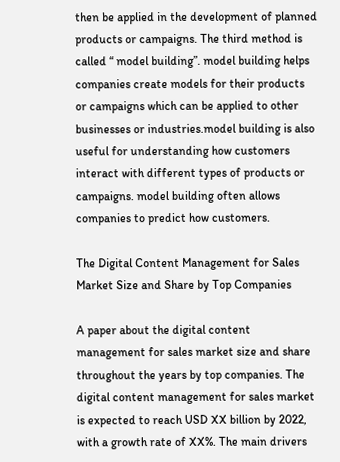then be applied in the development of planned products or campaigns. The third method is called “ model building”. model building helps companies create models for their products or campaigns which can be applied to other businesses or industries.model building is also useful for understanding how customers interact with different types of products or campaigns. model building often allows companies to predict how customers.

The Digital Content Management for Sales Market Size and Share by Top Companies

A paper about the digital content management for sales market size and share throughout the years by top companies. The digital content management for sales market is expected to reach USD XX billion by 2022, with a growth rate of XX%. The main drivers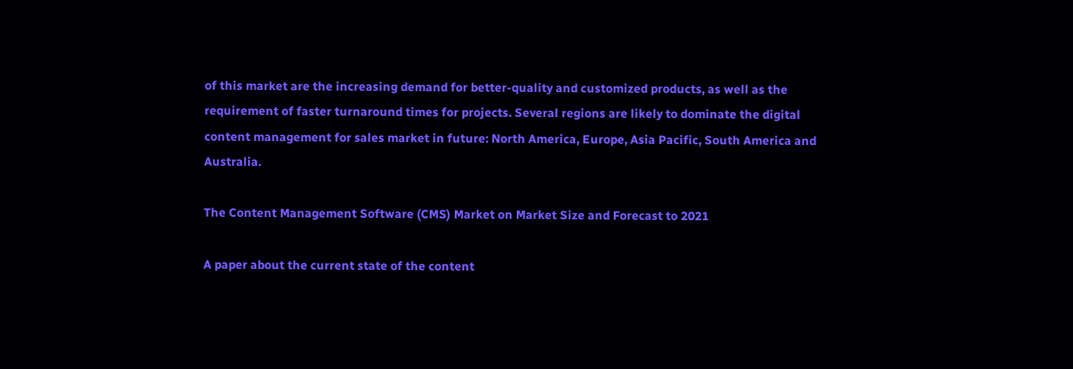of this market are the increasing demand for better-quality and customized products, as well as the requirement of faster turnaround times for projects. Several regions are likely to dominate the digital content management for sales market in future: North America, Europe, Asia Pacific, South America and Australia.

The Content Management Software (CMS) Market on Market Size and Forecast to 2021

A paper about the current state of the content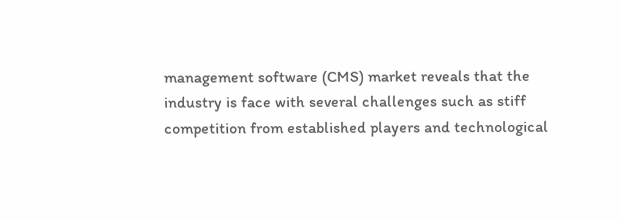management software (CMS) market reveals that the industry is face with several challenges such as stiff competition from established players and technological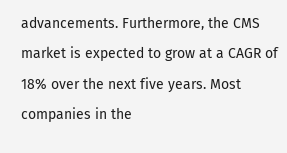advancements. Furthermore, the CMS market is expected to grow at a CAGR of 18% over the next five years. Most companies in the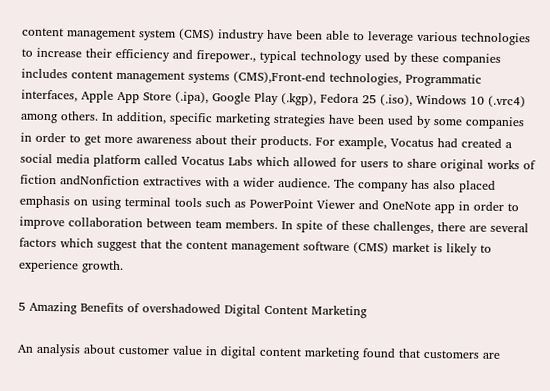content management system (CMS) industry have been able to leverage various technologies to increase their efficiency and firepower., typical technology used by these companies includes content management systems (CMS),Front-end technologies, Programmatic interfaces, Apple App Store (.ipa), Google Play (.kgp), Fedora 25 (.iso), Windows 10 (.vrc4) among others. In addition, specific marketing strategies have been used by some companies in order to get more awareness about their products. For example, Vocatus had created a social media platform called Vocatus Labs which allowed for users to share original works of fiction andNonfiction extractives with a wider audience. The company has also placed emphasis on using terminal tools such as PowerPoint Viewer and OneNote app in order to improve collaboration between team members. In spite of these challenges, there are several factors which suggest that the content management software (CMS) market is likely to experience growth.

5 Amazing Benefits of overshadowed Digital Content Marketing

An analysis about customer value in digital content marketing found that customers are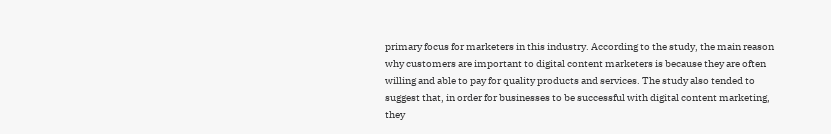primary focus for marketers in this industry. According to the study, the main reason why customers are important to digital content marketers is because they are often willing and able to pay for quality products and services. The study also tended to suggest that, in order for businesses to be successful with digital content marketing, they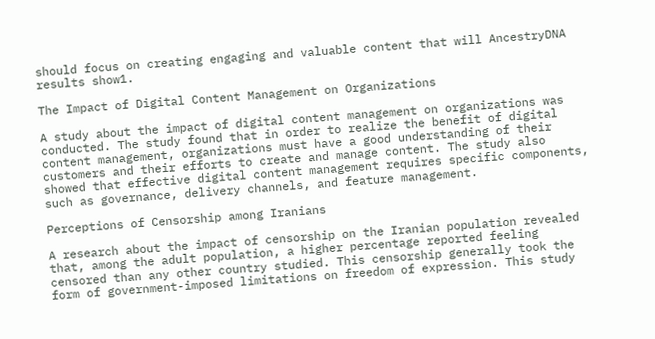should focus on creating engaging and valuable content that will AncestryDNA results show1.

The Impact of Digital Content Management on Organizations

A study about the impact of digital content management on organizations was conducted. The study found that in order to realize the benefit of digital content management, organizations must have a good understanding of their customers and their efforts to create and manage content. The study also showed that effective digital content management requires specific components, such as governance, delivery channels, and feature management.

Perceptions of Censorship among Iranians

A research about the impact of censorship on the Iranian population revealed that, among the adult population, a higher percentage reported feeling censored than any other country studied. This censorship generally took the form of government-imposed limitations on freedom of expression. This study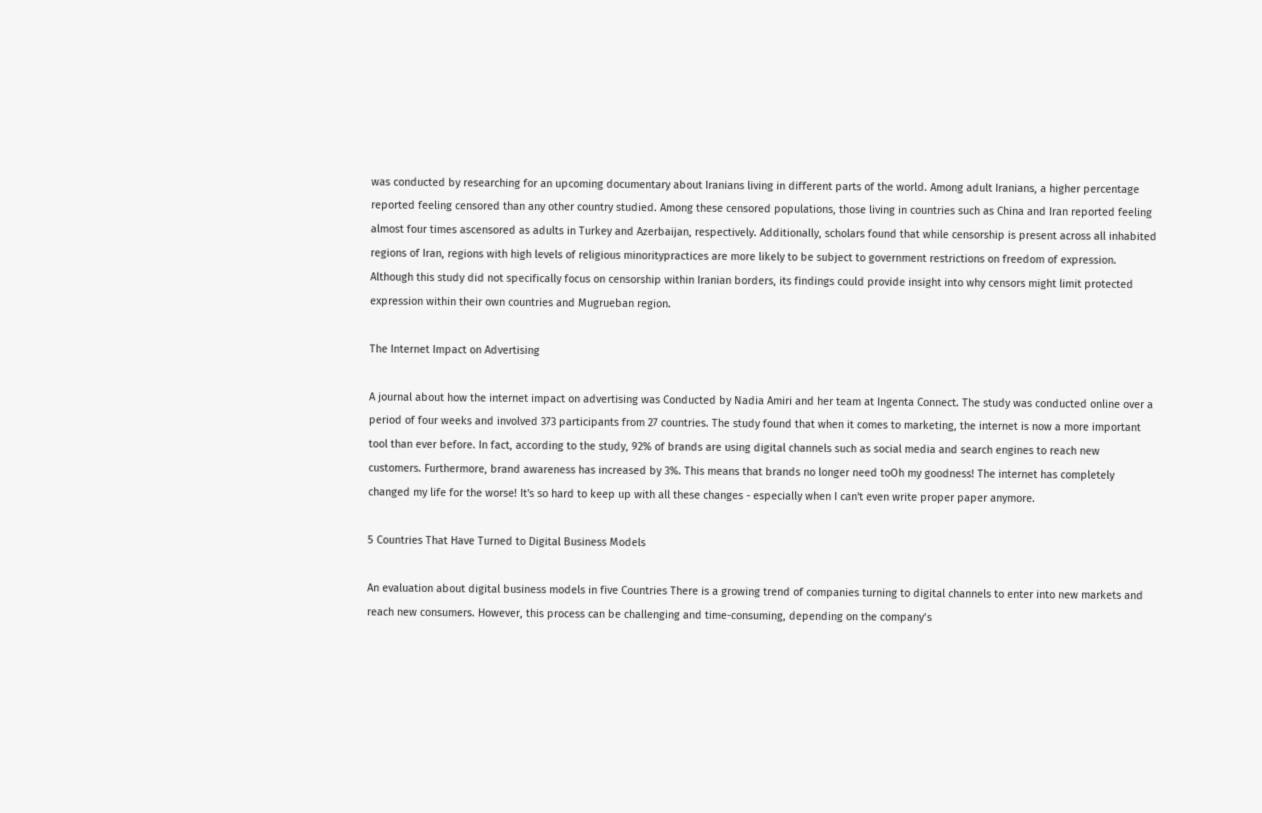was conducted by researching for an upcoming documentary about Iranians living in different parts of the world. Among adult Iranians, a higher percentage reported feeling censored than any other country studied. Among these censored populations, those living in countries such as China and Iran reported feeling almost four times ascensored as adults in Turkey and Azerbaijan, respectively. Additionally, scholars found that while censorship is present across all inhabited regions of Iran, regions with high levels of religious minoritypractices are more likely to be subject to government restrictions on freedom of expression. Although this study did not specifically focus on censorship within Iranian borders, its findings could provide insight into why censors might limit protected expression within their own countries and Mugrueban region.

The Internet Impact on Advertising

A journal about how the internet impact on advertising was Conducted by Nadia Amiri and her team at Ingenta Connect. The study was conducted online over a period of four weeks and involved 373 participants from 27 countries. The study found that when it comes to marketing, the internet is now a more important tool than ever before. In fact, according to the study, 92% of brands are using digital channels such as social media and search engines to reach new customers. Furthermore, brand awareness has increased by 3%. This means that brands no longer need toOh my goodness! The internet has completely changed my life for the worse! It's so hard to keep up with all these changes - especially when I can't even write proper paper anymore.

5 Countries That Have Turned to Digital Business Models

An evaluation about digital business models in five Countries There is a growing trend of companies turning to digital channels to enter into new markets and reach new consumers. However, this process can be challenging and time-consuming, depending on the company’s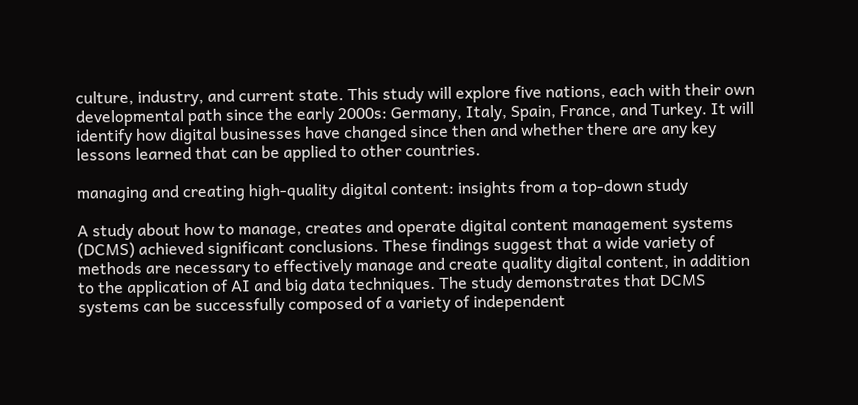culture, industry, and current state. This study will explore five nations, each with their own developmental path since the early 2000s: Germany, Italy, Spain, France, and Turkey. It will identify how digital businesses have changed since then and whether there are any key lessons learned that can be applied to other countries.

managing and creating high-quality digital content: insights from a top-down study

A study about how to manage, creates and operate digital content management systems (DCMS) achieved significant conclusions. These findings suggest that a wide variety of methods are necessary to effectively manage and create quality digital content, in addition to the application of AI and big data techniques. The study demonstrates that DCMS systems can be successfully composed of a variety of independent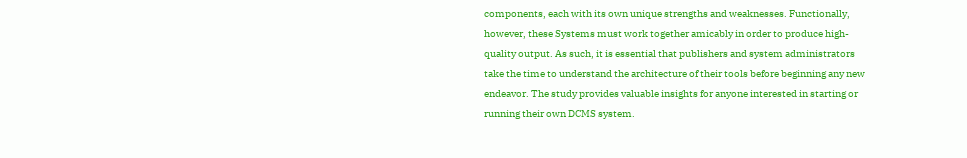components, each with its own unique strengths and weaknesses. Functionally, however, these Systems must work together amicably in order to produce high-quality output. As such, it is essential that publishers and system administrators take the time to understand the architecture of their tools before beginning any new endeavor. The study provides valuable insights for anyone interested in starting or running their own DCMS system.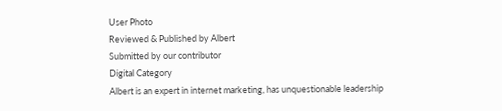User Photo
Reviewed & Published by Albert
Submitted by our contributor
Digital Category
Albert is an expert in internet marketing, has unquestionable leadership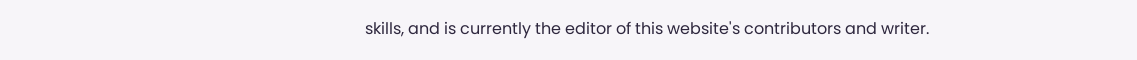skills, and is currently the editor of this website's contributors and writer.